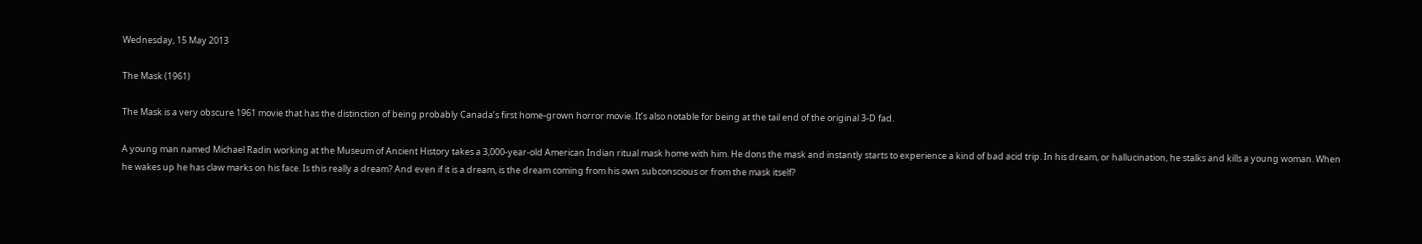Wednesday, 15 May 2013

The Mask (1961)

The Mask is a very obscure 1961 movie that has the distinction of being probably Canada’s first home-grown horror movie. It’s also notable for being at the tail end of the original 3-D fad.

A young man named Michael Radin working at the Museum of Ancient History takes a 3,000-year-old American Indian ritual mask home with him. He dons the mask and instantly starts to experience a kind of bad acid trip. In his dream, or hallucination, he stalks and kills a young woman. When he wakes up he has claw marks on his face. Is this really a dream? And even if it is a dream, is the dream coming from his own subconscious or from the mask itself?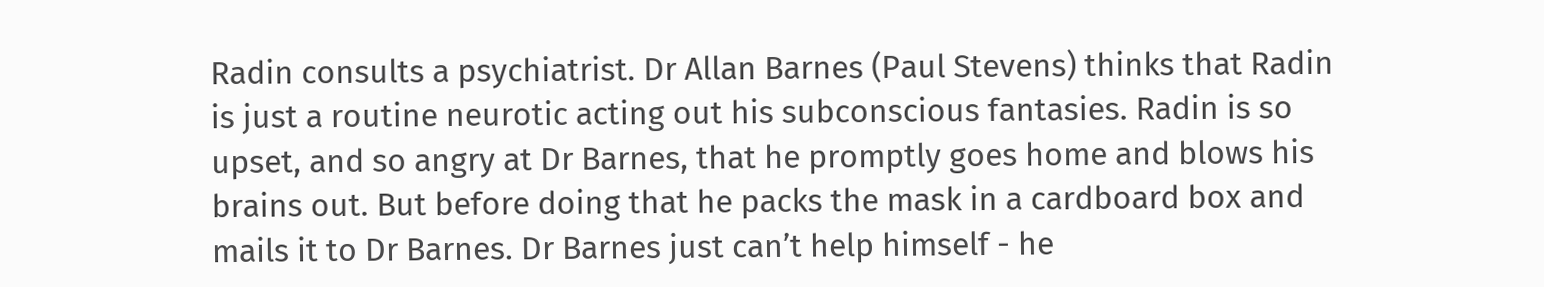Radin consults a psychiatrist. Dr Allan Barnes (Paul Stevens) thinks that Radin is just a routine neurotic acting out his subconscious fantasies. Radin is so upset, and so angry at Dr Barnes, that he promptly goes home and blows his brains out. But before doing that he packs the mask in a cardboard box and mails it to Dr Barnes. Dr Barnes just can’t help himself - he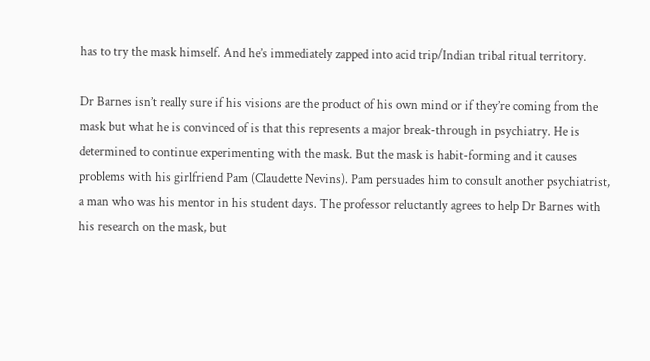has to try the mask himself. And he’s immediately zapped into acid trip/Indian tribal ritual territory.

Dr Barnes isn’t really sure if his visions are the product of his own mind or if they’re coming from the mask but what he is convinced of is that this represents a major break-through in psychiatry. He is determined to continue experimenting with the mask. But the mask is habit-forming and it causes problems with his girlfriend Pam (Claudette Nevins). Pam persuades him to consult another psychiatrist, a man who was his mentor in his student days. The professor reluctantly agrees to help Dr Barnes with his research on the mask, but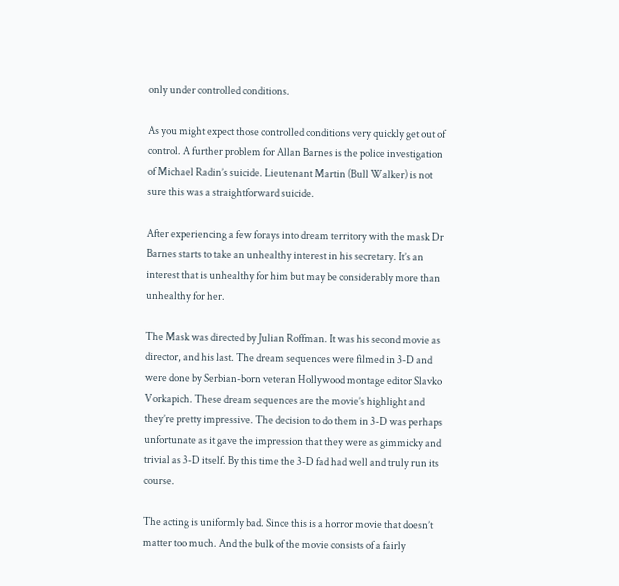only under controlled conditions.

As you might expect those controlled conditions very quickly get out of control. A further problem for Allan Barnes is the police investigation of Michael Radin’s suicide. Lieutenant Martin (Bull Walker) is not sure this was a straightforward suicide.

After experiencing a few forays into dream territory with the mask Dr Barnes starts to take an unhealthy interest in his secretary. It’s an interest that is unhealthy for him but may be considerably more than unhealthy for her.

The Mask was directed by Julian Roffman. It was his second movie as director, and his last. The dream sequences were filmed in 3-D and were done by Serbian-born veteran Hollywood montage editor Slavko Vorkapich. These dream sequences are the movie’s highlight and they’re pretty impressive. The decision to do them in 3-D was perhaps unfortunate as it gave the impression that they were as gimmicky and trivial as 3-D itself. By this time the 3-D fad had well and truly run its course.

The acting is uniformly bad. Since this is a horror movie that doesn’t matter too much. And the bulk of the movie consists of a fairly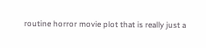routine horror movie plot that is really just a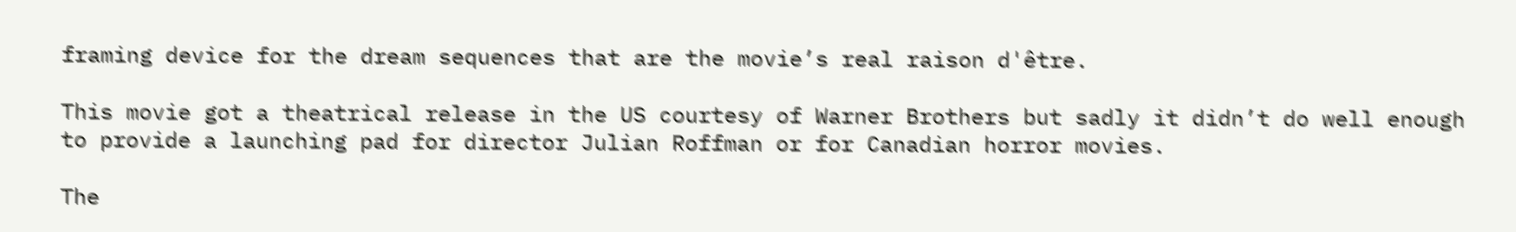framing device for the dream sequences that are the movie’s real raison d'être.

This movie got a theatrical release in the US courtesy of Warner Brothers but sadly it didn’t do well enough to provide a launching pad for director Julian Roffman or for Canadian horror movies.

The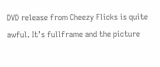DVD release from Cheezy Flicks is quite awful. It’s fullframe and the picture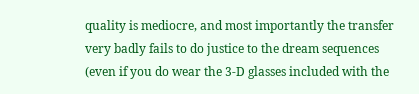quality is mediocre, and most importantly the transfer very badly fails to do justice to the dream sequences (even if you do wear the 3-D glasses included with the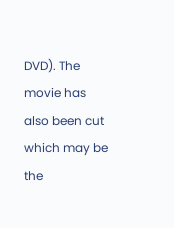DVD). The movie has also been cut which may be the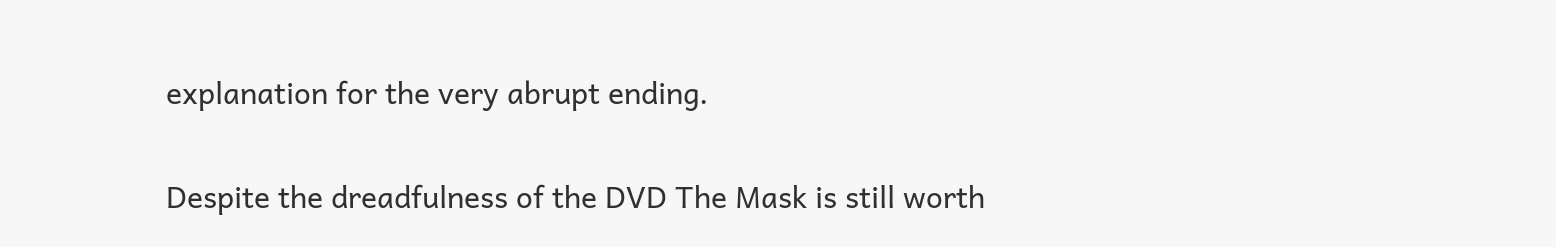explanation for the very abrupt ending.

Despite the dreadfulness of the DVD The Mask is still worth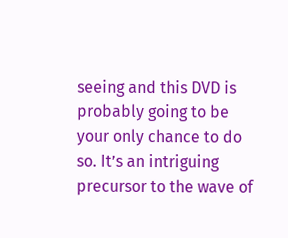seeing and this DVD is probably going to be your only chance to do so. It’s an intriguing precursor to the wave of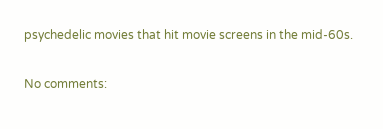psychedelic movies that hit movie screens in the mid-60s.

No comments: